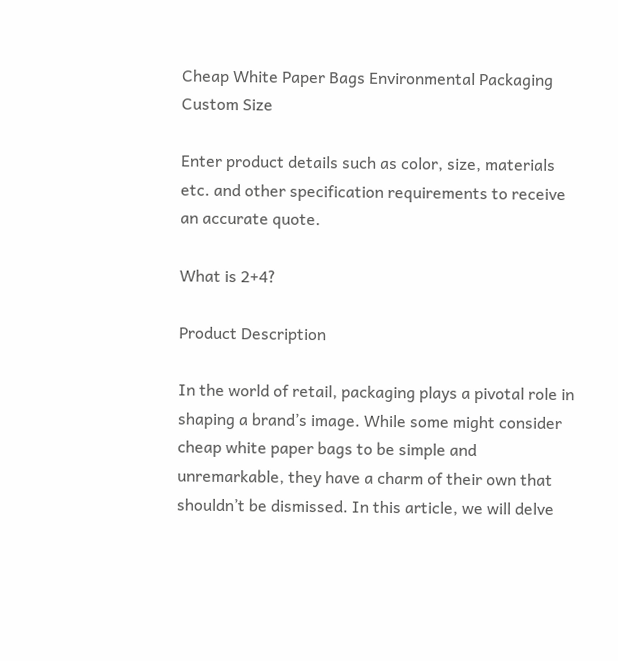Cheap White Paper Bags Environmental Packaging Custom Size

Enter product details such as color, size, materials etc. and other specification requirements to receive an accurate quote.

What is 2+4?

Product Description

In the world of retail, packaging plays a pivotal role in shaping a brand’s image. While some might consider cheap white paper bags to be simple and unremarkable, they have a charm of their own that shouldn’t be dismissed. In this article, we will delve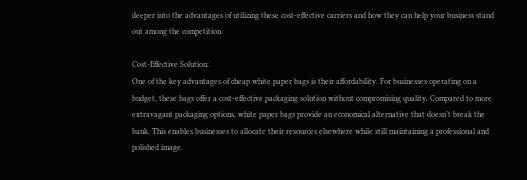deeper into the advantages of utilizing these cost-effective carriers and how they can help your business stand out among the competition.

Cost-Effective Solution:
One of the key advantages of cheap white paper bags is their affordability. For businesses operating on a budget, these bags offer a cost-effective packaging solution without compromising quality. Compared to more extravagant packaging options, white paper bags provide an economical alternative that doesn’t break the bank. This enables businesses to allocate their resources elsewhere while still maintaining a professional and polished image.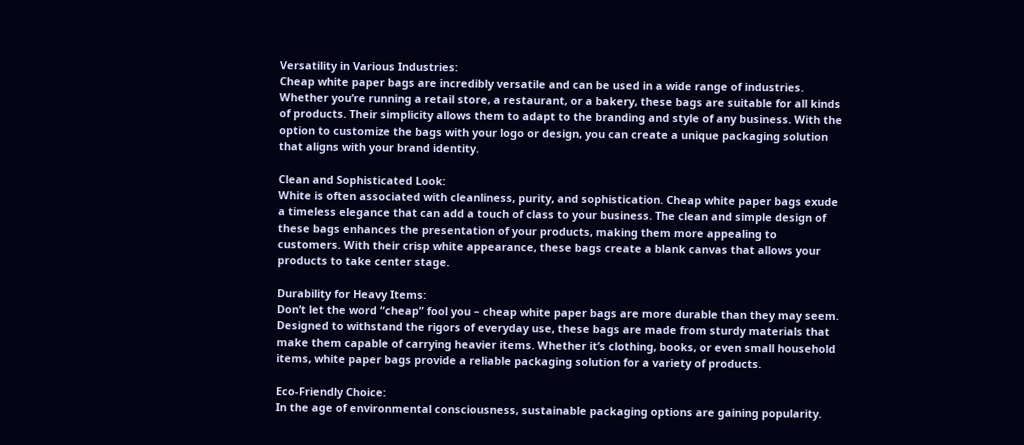Versatility in Various Industries:
Cheap white paper bags are incredibly versatile and can be used in a wide range of industries. Whether you’re running a retail store, a restaurant, or a bakery, these bags are suitable for all kinds of products. Their simplicity allows them to adapt to the branding and style of any business. With the option to customize the bags with your logo or design, you can create a unique packaging solution that aligns with your brand identity.

Clean and Sophisticated Look:
White is often associated with cleanliness, purity, and sophistication. Cheap white paper bags exude a timeless elegance that can add a touch of class to your business. The clean and simple design of these bags enhances the presentation of your products, making them more appealing to customers. With their crisp white appearance, these bags create a blank canvas that allows your products to take center stage.

Durability for Heavy Items:
Don’t let the word “cheap” fool you – cheap white paper bags are more durable than they may seem. Designed to withstand the rigors of everyday use, these bags are made from sturdy materials that make them capable of carrying heavier items. Whether it’s clothing, books, or even small household items, white paper bags provide a reliable packaging solution for a variety of products.

Eco-Friendly Choice:
In the age of environmental consciousness, sustainable packaging options are gaining popularity.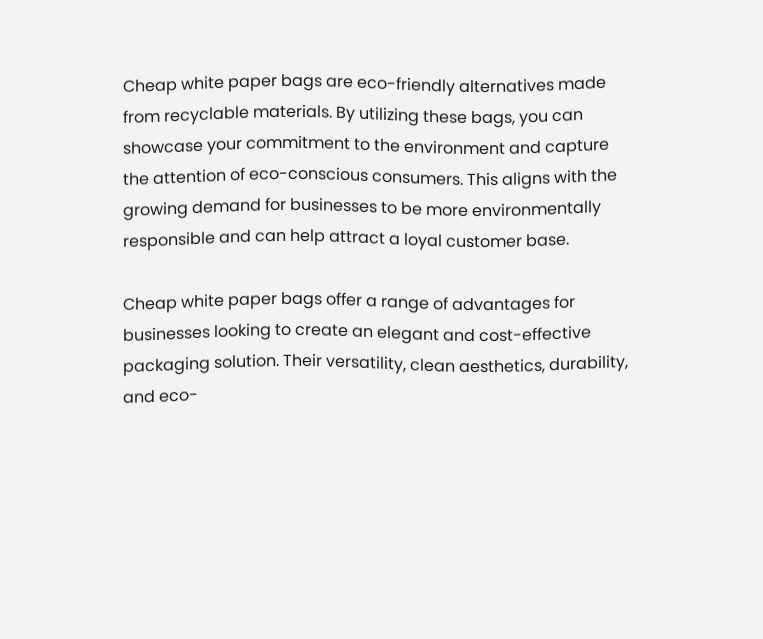Cheap white paper bags are eco-friendly alternatives made from recyclable materials. By utilizing these bags, you can showcase your commitment to the environment and capture the attention of eco-conscious consumers. This aligns with the growing demand for businesses to be more environmentally responsible and can help attract a loyal customer base.

Cheap white paper bags offer a range of advantages for businesses looking to create an elegant and cost-effective packaging solution. Their versatility, clean aesthetics, durability, and eco-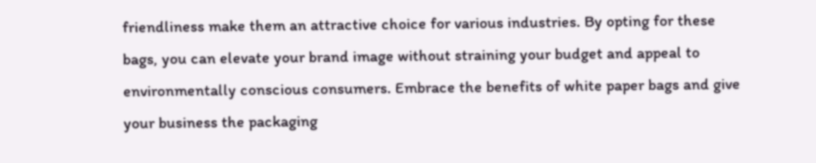friendliness make them an attractive choice for various industries. By opting for these bags, you can elevate your brand image without straining your budget and appeal to environmentally conscious consumers. Embrace the benefits of white paper bags and give your business the packaging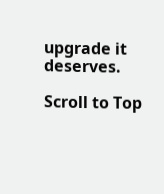upgrade it deserves.

Scroll to Top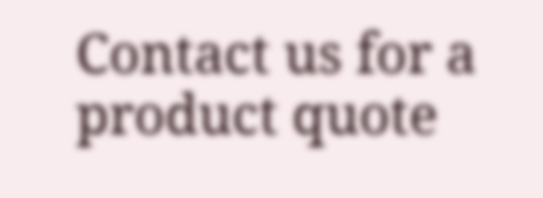Contact us for a product quote